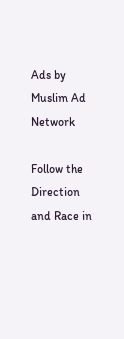Ads by Muslim Ad Network

Follow the Direction and Race in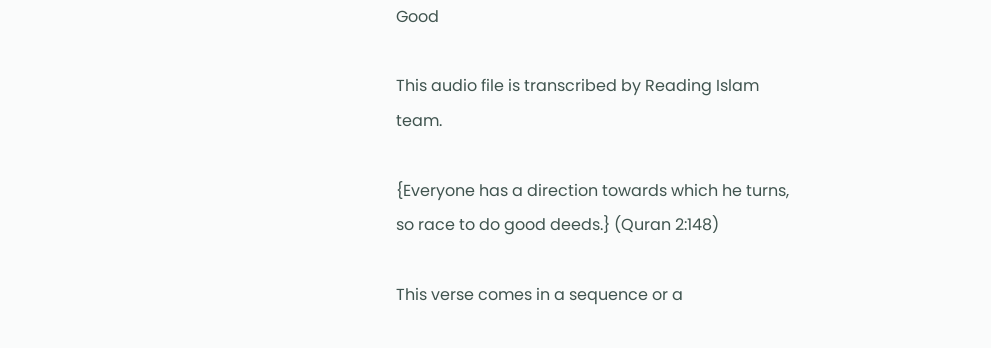Good

This audio file is transcribed by Reading Islam team.

{Everyone has a direction towards which he turns, so race to do good deeds.} (Quran 2:148)

This verse comes in a sequence or a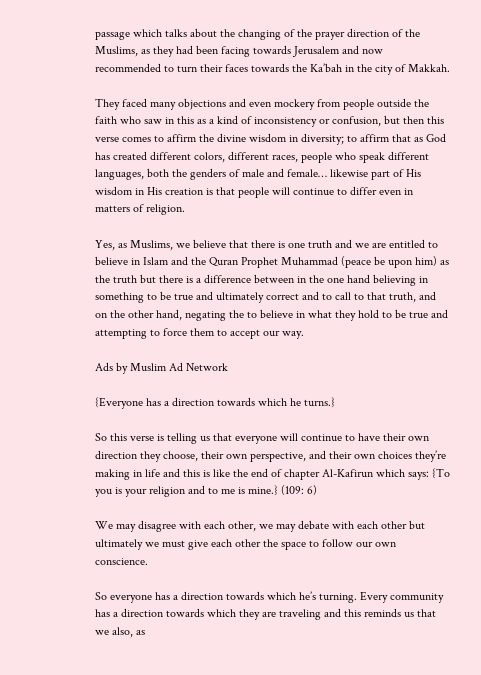passage which talks about the changing of the prayer direction of the Muslims, as they had been facing towards Jerusalem and now recommended to turn their faces towards the Ka’bah in the city of Makkah.

They faced many objections and even mockery from people outside the faith who saw in this as a kind of inconsistency or confusion, but then this verse comes to affirm the divine wisdom in diversity; to affirm that as God has created different colors, different races, people who speak different languages, both the genders of male and female… likewise part of His wisdom in His creation is that people will continue to differ even in matters of religion.

Yes, as Muslims, we believe that there is one truth and we are entitled to believe in Islam and the Quran Prophet Muhammad (peace be upon him) as the truth but there is a difference between in the one hand believing in something to be true and ultimately correct and to call to that truth, and on the other hand, negating the to believe in what they hold to be true and attempting to force them to accept our way.

Ads by Muslim Ad Network

{Everyone has a direction towards which he turns.}

So this verse is telling us that everyone will continue to have their own direction they choose, their own perspective, and their own choices they’re making in life and this is like the end of chapter Al-Kafirun which says: {To you is your religion and to me is mine.} (109: 6)

We may disagree with each other, we may debate with each other but ultimately we must give each other the space to follow our own conscience.

So everyone has a direction towards which he’s turning. Every community has a direction towards which they are traveling and this reminds us that we also, as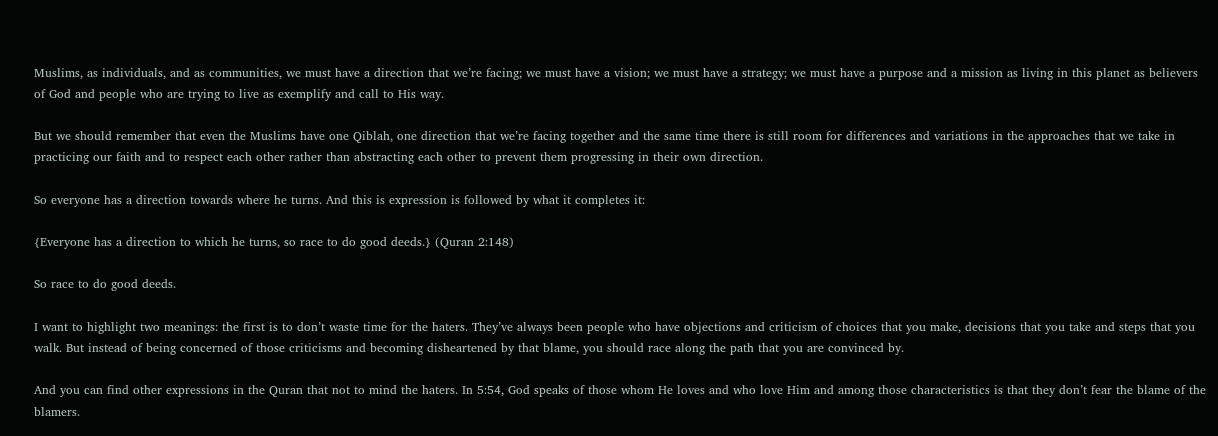Muslims, as individuals, and as communities, we must have a direction that we’re facing; we must have a vision; we must have a strategy; we must have a purpose and a mission as living in this planet as believers of God and people who are trying to live as exemplify and call to His way.

But we should remember that even the Muslims have one Qiblah, one direction that we’re facing together and the same time there is still room for differences and variations in the approaches that we take in practicing our faith and to respect each other rather than abstracting each other to prevent them progressing in their own direction.

So everyone has a direction towards where he turns. And this is expression is followed by what it completes it:

{Everyone has a direction to which he turns, so race to do good deeds.} (Quran 2:148)

So race to do good deeds.

I want to highlight two meanings: the first is to don’t waste time for the haters. They’ve always been people who have objections and criticism of choices that you make, decisions that you take and steps that you walk. But instead of being concerned of those criticisms and becoming disheartened by that blame, you should race along the path that you are convinced by.

And you can find other expressions in the Quran that not to mind the haters. In 5:54, God speaks of those whom He loves and who love Him and among those characteristics is that they don’t fear the blame of the blamers.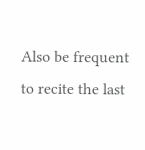Also be frequent to recite the last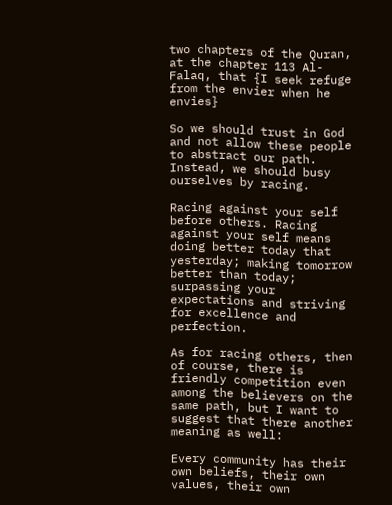two chapters of the Quran, at the chapter 113 Al-Falaq, that {I seek refuge from the envier when he envies}

So we should trust in God and not allow these people to abstract our path. Instead, we should busy ourselves by racing.

Racing against your self before others. Racing against your self means doing better today that yesterday; making tomorrow better than today; surpassing your expectations and striving for excellence and perfection.

As for racing others, then of course, there is friendly competition even among the believers on the same path, but I want to suggest that there another meaning as well:

Every community has their own beliefs, their own values, their own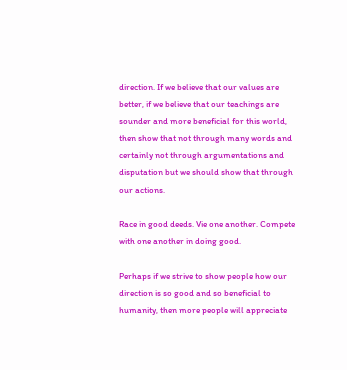direction. If we believe that our values are better, if we believe that our teachings are sounder and more beneficial for this world, then show that not through many words and certainly not through argumentations and disputation but we should show that through our actions.

Race in good deeds. Vie one another. Compete with one another in doing good.

Perhaps if we strive to show people how our direction is so good and so beneficial to humanity, then more people will appreciate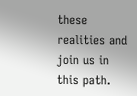these realities and join us in this path.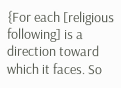{For each [religious following] is a direction toward which it faces. So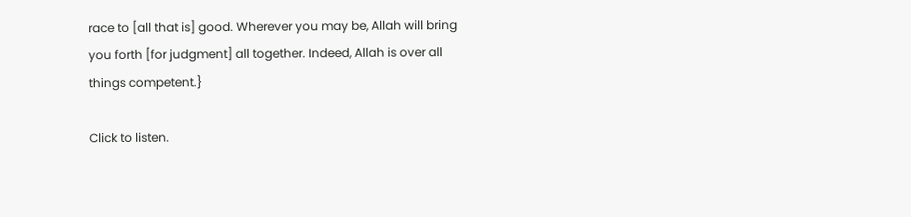race to [all that is] good. Wherever you may be, Allah will bring you forth [for judgment] all together. Indeed, Allah is over all things competent.}

Click to listen.